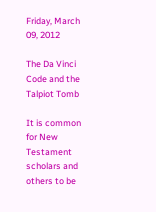Friday, March 09, 2012

The Da Vinci Code and the Talpiot Tomb

It is common for New Testament scholars and others to be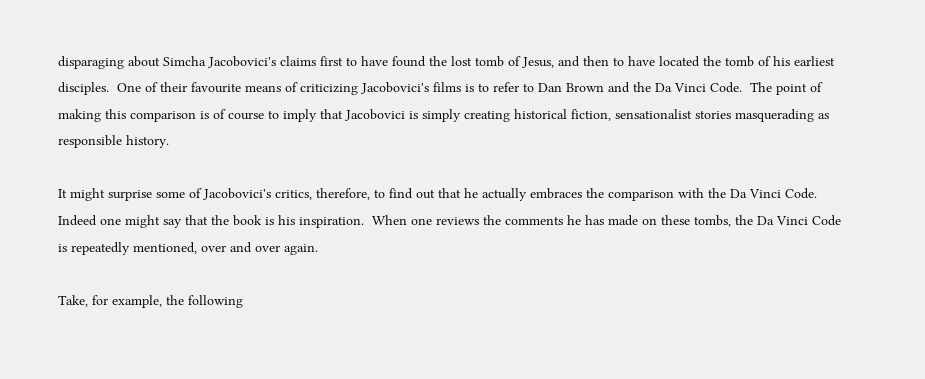disparaging about Simcha Jacobovici's claims first to have found the lost tomb of Jesus, and then to have located the tomb of his earliest disciples.  One of their favourite means of criticizing Jacobovici's films is to refer to Dan Brown and the Da Vinci Code.  The point of making this comparison is of course to imply that Jacobovici is simply creating historical fiction, sensationalist stories masquerading as responsible history.

It might surprise some of Jacobovici's critics, therefore, to find out that he actually embraces the comparison with the Da Vinci Code.  Indeed one might say that the book is his inspiration.  When one reviews the comments he has made on these tombs, the Da Vinci Code is repeatedly mentioned, over and over again.

Take, for example, the following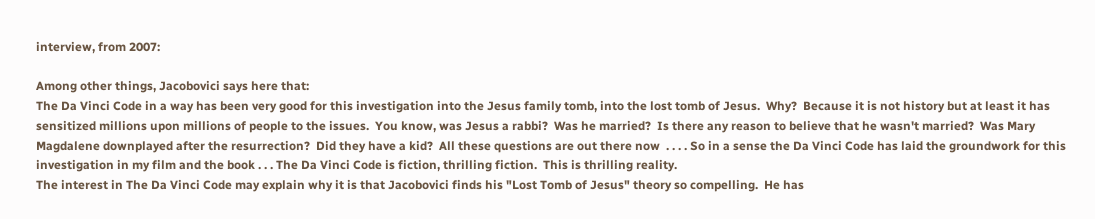interview, from 2007:

Among other things, Jacobovici says here that:
The Da Vinci Code in a way has been very good for this investigation into the Jesus family tomb, into the lost tomb of Jesus.  Why?  Because it is not history but at least it has sensitized millions upon millions of people to the issues.  You know, was Jesus a rabbi?  Was he married?  Is there any reason to believe that he wasn't married?  Was Mary Magdalene downplayed after the resurrection?  Did they have a kid?  All these questions are out there now  . . . . So in a sense the Da Vinci Code has laid the groundwork for this investigation in my film and the book . . . The Da Vinci Code is fiction, thrilling fiction.  This is thrilling reality.
The interest in The Da Vinci Code may explain why it is that Jacobovici finds his "Lost Tomb of Jesus" theory so compelling.  He has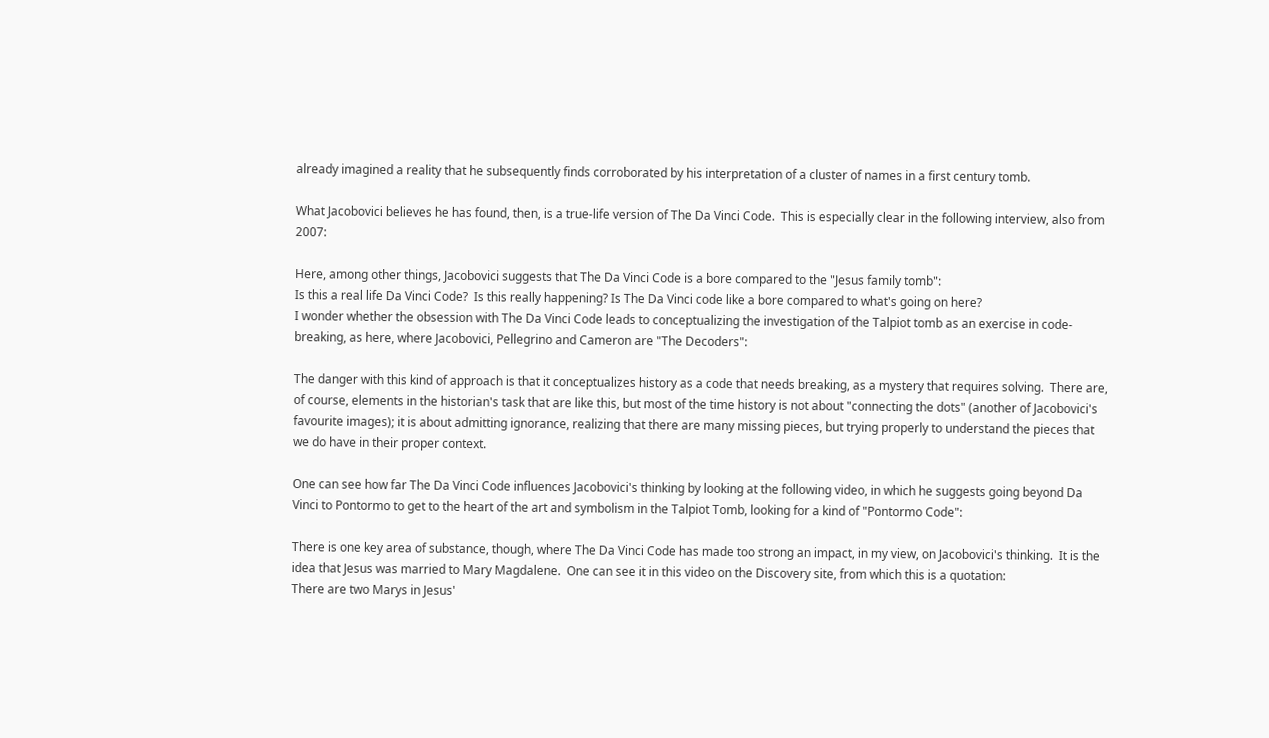already imagined a reality that he subsequently finds corroborated by his interpretation of a cluster of names in a first century tomb.

What Jacobovici believes he has found, then, is a true-life version of The Da Vinci Code.  This is especially clear in the following interview, also from 2007:

Here, among other things, Jacobovici suggests that The Da Vinci Code is a bore compared to the "Jesus family tomb":
Is this a real life Da Vinci Code?  Is this really happening? Is The Da Vinci code like a bore compared to what's going on here?
I wonder whether the obsession with The Da Vinci Code leads to conceptualizing the investigation of the Talpiot tomb as an exercise in code-breaking, as here, where Jacobovici, Pellegrino and Cameron are "The Decoders":

The danger with this kind of approach is that it conceptualizes history as a code that needs breaking, as a mystery that requires solving.  There are, of course, elements in the historian's task that are like this, but most of the time history is not about "connecting the dots" (another of Jacobovici's favourite images); it is about admitting ignorance, realizing that there are many missing pieces, but trying properly to understand the pieces that we do have in their proper context.

One can see how far The Da Vinci Code influences Jacobovici's thinking by looking at the following video, in which he suggests going beyond Da Vinci to Pontormo to get to the heart of the art and symbolism in the Talpiot Tomb, looking for a kind of "Pontormo Code":

There is one key area of substance, though, where The Da Vinci Code has made too strong an impact, in my view, on Jacobovici's thinking.  It is the idea that Jesus was married to Mary Magdalene.  One can see it in this video on the Discovery site, from which this is a quotation:
There are two Marys in Jesus'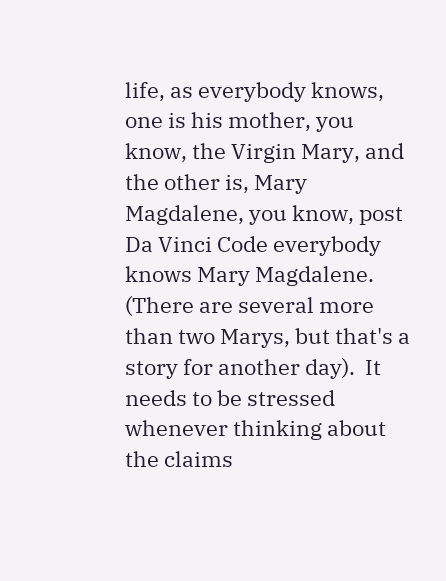life, as everybody knows, one is his mother, you know, the Virgin Mary, and the other is, Mary Magdalene, you know, post Da Vinci Code everybody knows Mary Magdalene.
(There are several more than two Marys, but that's a story for another day).  It needs to be stressed whenever thinking about the claims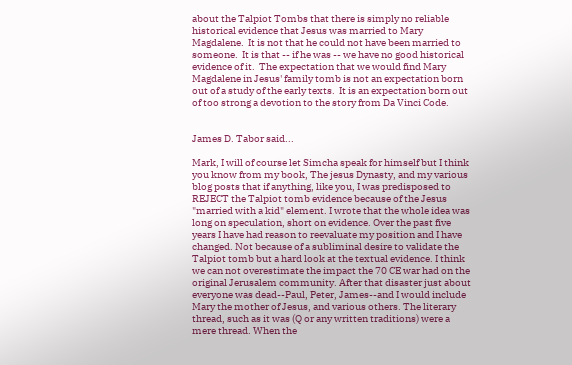about the Talpiot Tombs that there is simply no reliable historical evidence that Jesus was married to Mary Magdalene.  It is not that he could not have been married to someone.  It is that -- if he was -- we have no good historical evidence of it.  The expectation that we would find Mary Magdalene in Jesus' family tomb is not an expectation born out of a study of the early texts.  It is an expectation born out of too strong a devotion to the story from Da Vinci Code.


James D. Tabor said...

Mark, I will of course let Simcha speak for himself but I think you know from my book, The jesus Dynasty, and my various blog posts that if anything, like you, I was predisposed to REJECT the Talpiot tomb evidence because of the Jesus "married with a kid" element. I wrote that the whole idea was long on speculation, short on evidence. Over the past five years I have had reason to reevaluate my position and I have changed. Not because of a subliminal desire to validate the Talpiot tomb but a hard look at the textual evidence. I think we can not overestimate the impact the 70 CE war had on the original Jerusalem community. After that disaster just about everyone was dead--Paul, Peter, James--and I would include Mary the mother of Jesus, and various others. The literary thread, such as it was (Q or any written traditions) were a mere thread. When the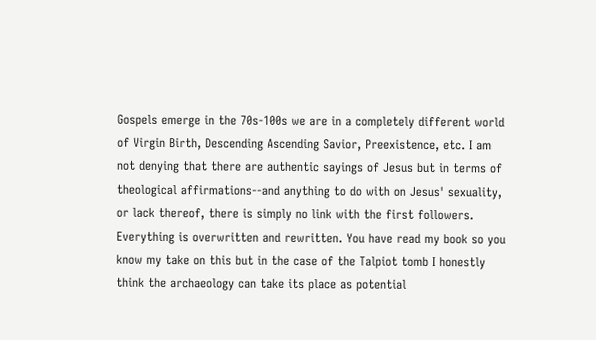Gospels emerge in the 70s-100s we are in a completely different world of Virgin Birth, Descending Ascending Savior, Preexistence, etc. I am not denying that there are authentic sayings of Jesus but in terms of theological affirmations--and anything to do with on Jesus' sexuality, or lack thereof, there is simply no link with the first followers. Everything is overwritten and rewritten. You have read my book so you know my take on this but in the case of the Talpiot tomb I honestly think the archaeology can take its place as potential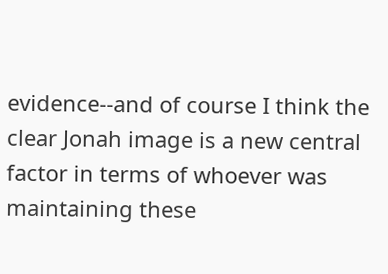evidence--and of course I think the clear Jonah image is a new central factor in terms of whoever was maintaining these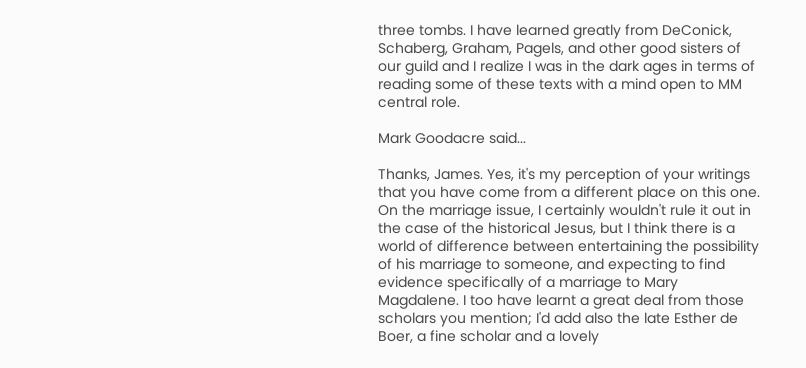three tombs. I have learned greatly from DeConick, Schaberg, Graham, Pagels, and other good sisters of our guild and I realize I was in the dark ages in terms of reading some of these texts with a mind open to MM central role.

Mark Goodacre said...

Thanks, James. Yes, it's my perception of your writings that you have come from a different place on this one. On the marriage issue, I certainly wouldn't rule it out in the case of the historical Jesus, but I think there is a world of difference between entertaining the possibility of his marriage to someone, and expecting to find evidence specifically of a marriage to Mary Magdalene. I too have learnt a great deal from those scholars you mention; I'd add also the late Esther de Boer, a fine scholar and a lovely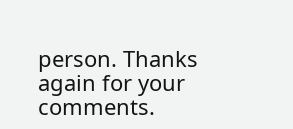person. Thanks again for your comments.